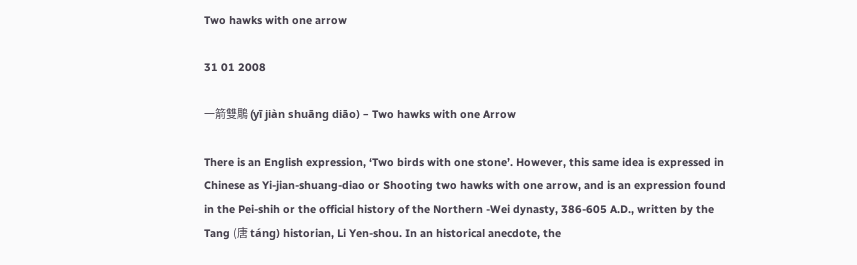Two hawks with one arrow

31 01 2008

一箭雙鵰 (yī jiàn shuāng diāo) – Two hawks with one Arrow

There is an English expression, ‘Two birds with one stone’. However, this same idea is expressed in Chinese as Yi-jian-shuang-diao or Shooting two hawks with one arrow, and is an expression found in the Pei-shih or the official history of the Northern -Wei dynasty, 386-605 A.D., written by the Tang (唐 táng) historian, Li Yen-shou. In an historical anecdote, the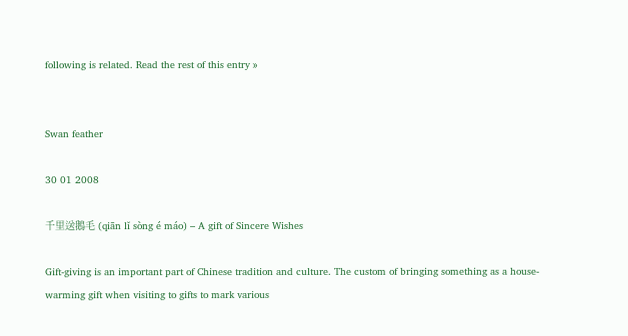following is related. Read the rest of this entry »


Swan feather

30 01 2008

千里送鵝毛 (qiān lǐ sòng é máo) – A gift of Sincere Wishes

Gift-giving is an important part of Chinese tradition and culture. The custom of bringing something as a house-warming gift when visiting to gifts to mark various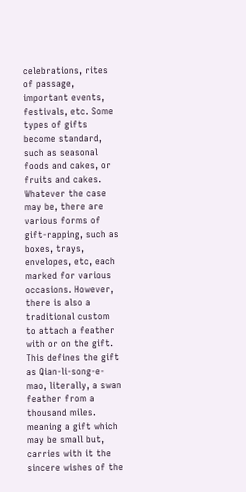celebrations, rites of passage, important events, festivals, etc. Some types of gifts become standard, such as seasonal foods and cakes, or fruits and cakes. Whatever the case may be, there are various forms of gift-rapping, such as boxes, trays, envelopes, etc, each marked for various occasions. However, there is also a traditional custom to attach a feather with or on the gift. This defines the gift as Qian-li-song-e-mao, literally, a swan feather from a thousand miles. meaning a gift which may be small but, carries with it the sincere wishes of the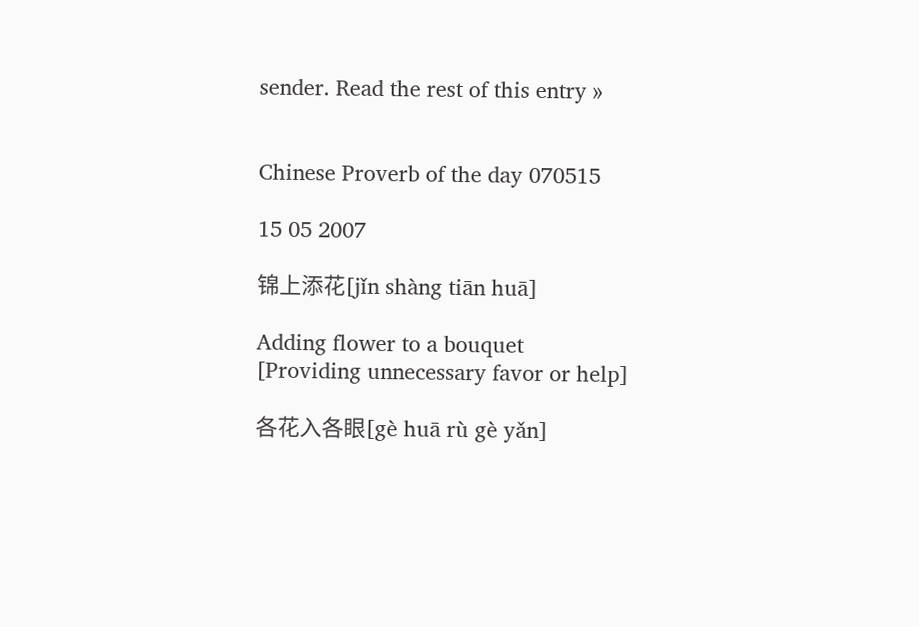sender. Read the rest of this entry »


Chinese Proverb of the day 070515

15 05 2007

锦上添花[jǐn shàng tiān huā]

Adding flower to a bouquet
[Providing unnecessary favor or help]

各花入各眼[gè huā rù gè yǎn]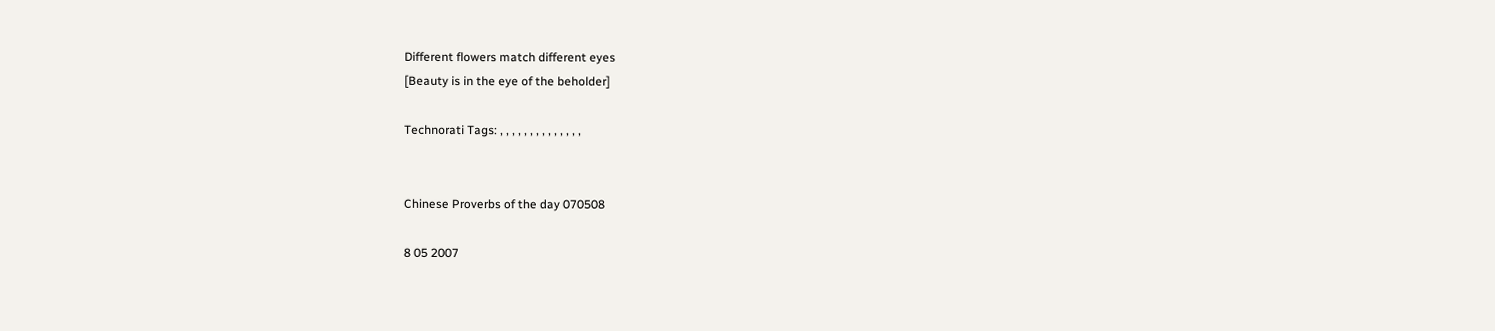Different flowers match different eyes
[Beauty is in the eye of the beholder]

Technorati Tags: , , , , , , , , , , , , , ,


Chinese Proverbs of the day 070508

8 05 2007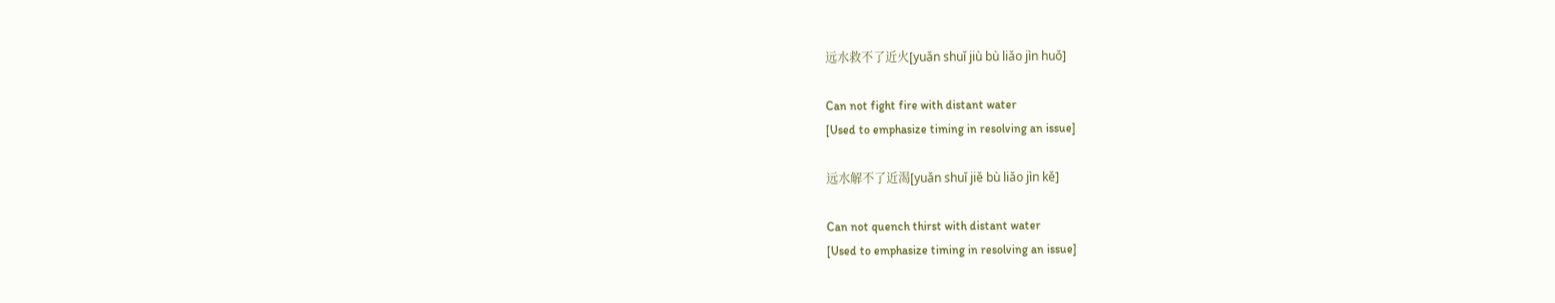远水救不了近火[yuǎn shuǐ jiù bù liǎo jìn huǒ]

Can not fight fire with distant water
[Used to emphasize timing in resolving an issue]

远水解不了近渴[yuǎn shuǐ jiě bù liǎo jìn kě]

Can not quench thirst with distant water
[Used to emphasize timing in resolving an issue]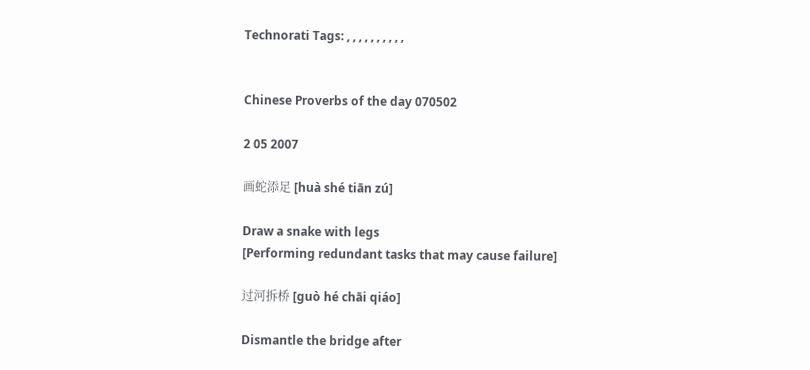Technorati Tags: , , , , , , , , , ,


Chinese Proverbs of the day 070502

2 05 2007

画蛇添足 [huà shé tiān zú]

Draw a snake with legs
[Performing redundant tasks that may cause failure]

过河拆桥 [guò hé chāi qiáo]

Dismantle the bridge after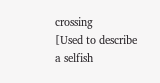crossing
[Used to describe a selfish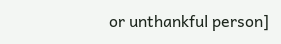or unthankful person]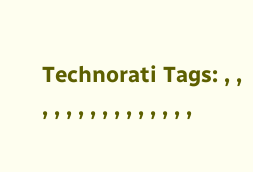Technorati Tags: , , , , , , , , , , , , , , ,